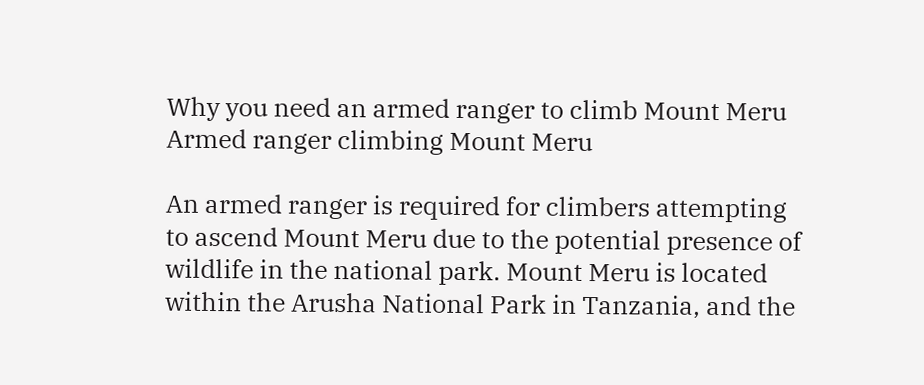Why you need an armed ranger to climb Mount Meru
Armed ranger climbing Mount Meru

An armed ranger is required for climbers attempting to ascend Mount Meru due to the potential presence of wildlife in the national park. Mount Meru is located within the Arusha National Park in Tanzania, and the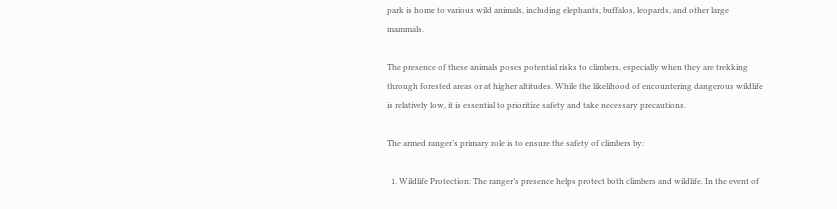park is home to various wild animals, including elephants, buffalos, leopards, and other large mammals.

The presence of these animals poses potential risks to climbers, especially when they are trekking through forested areas or at higher altitudes. While the likelihood of encountering dangerous wildlife is relatively low, it is essential to prioritize safety and take necessary precautions.

The armed ranger’s primary role is to ensure the safety of climbers by:

  1. Wildlife Protection: The ranger’s presence helps protect both climbers and wildlife. In the event of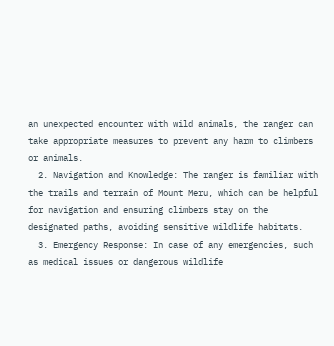an unexpected encounter with wild animals, the ranger can take appropriate measures to prevent any harm to climbers or animals.
  2. Navigation and Knowledge: The ranger is familiar with the trails and terrain of Mount Meru, which can be helpful for navigation and ensuring climbers stay on the designated paths, avoiding sensitive wildlife habitats.
  3. Emergency Response: In case of any emergencies, such as medical issues or dangerous wildlife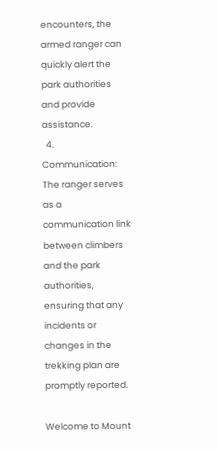encounters, the armed ranger can quickly alert the park authorities and provide assistance.
  4. Communication: The ranger serves as a communication link between climbers and the park authorities, ensuring that any incidents or changes in the trekking plan are promptly reported.

Welcome to Mount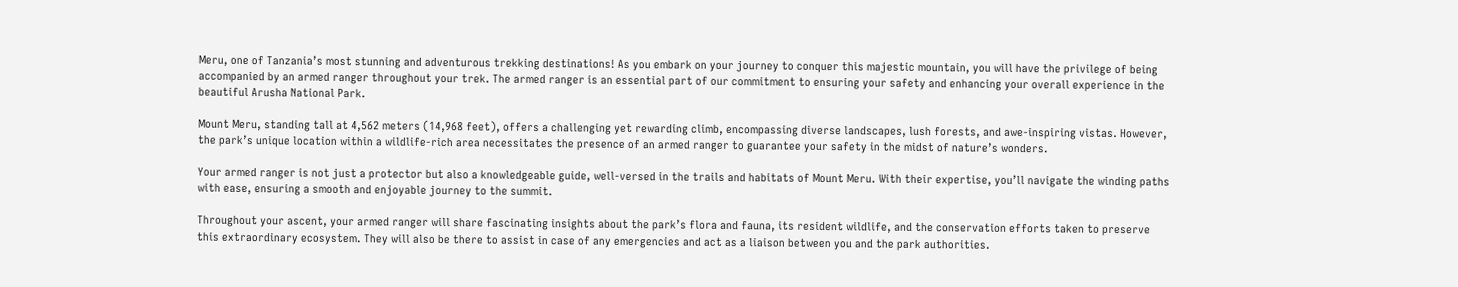Meru, one of Tanzania’s most stunning and adventurous trekking destinations! As you embark on your journey to conquer this majestic mountain, you will have the privilege of being accompanied by an armed ranger throughout your trek. The armed ranger is an essential part of our commitment to ensuring your safety and enhancing your overall experience in the beautiful Arusha National Park.

Mount Meru, standing tall at 4,562 meters (14,968 feet), offers a challenging yet rewarding climb, encompassing diverse landscapes, lush forests, and awe-inspiring vistas. However, the park’s unique location within a wildlife-rich area necessitates the presence of an armed ranger to guarantee your safety in the midst of nature’s wonders.

Your armed ranger is not just a protector but also a knowledgeable guide, well-versed in the trails and habitats of Mount Meru. With their expertise, you’ll navigate the winding paths with ease, ensuring a smooth and enjoyable journey to the summit.

Throughout your ascent, your armed ranger will share fascinating insights about the park’s flora and fauna, its resident wildlife, and the conservation efforts taken to preserve this extraordinary ecosystem. They will also be there to assist in case of any emergencies and act as a liaison between you and the park authorities.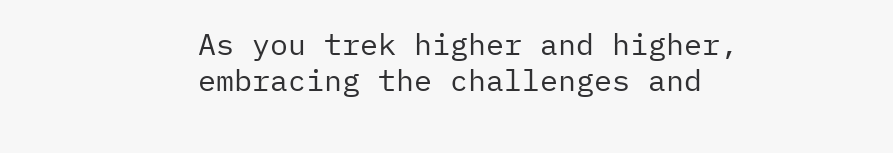As you trek higher and higher, embracing the challenges and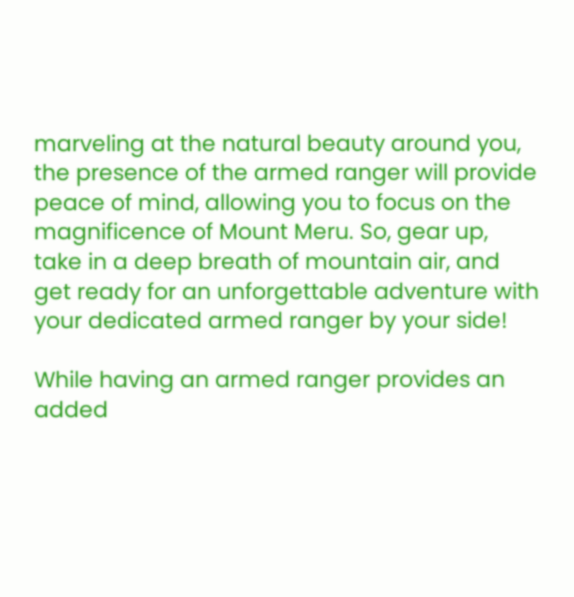marveling at the natural beauty around you, the presence of the armed ranger will provide peace of mind, allowing you to focus on the magnificence of Mount Meru. So, gear up, take in a deep breath of mountain air, and get ready for an unforgettable adventure with your dedicated armed ranger by your side!

While having an armed ranger provides an added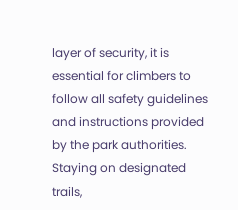layer of security, it is essential for climbers to follow all safety guidelines and instructions provided by the park authorities. Staying on designated trails,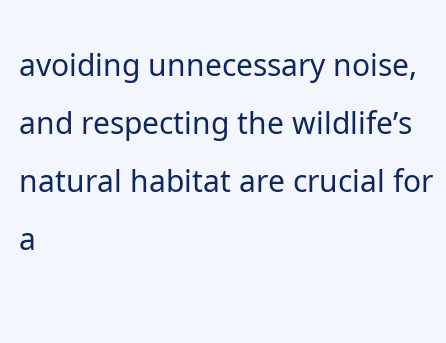avoiding unnecessary noise, and respecting the wildlife’s natural habitat are crucial for a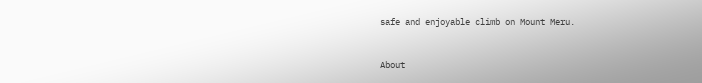safe and enjoyable climb on Mount Meru.


About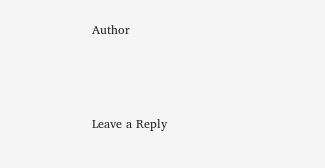Author



Leave a Reply